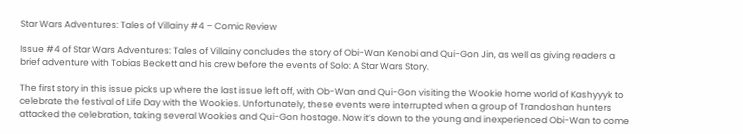Star Wars Adventures: Tales of Villainy #4 – Comic Review

Issue #4 of Star Wars Adventures: Tales of Villainy concludes the story of Obi-Wan Kenobi and Qui-Gon Jin, as well as giving readers a brief adventure with Tobias Beckett and his crew before the events of Solo: A Star Wars Story.

The first story in this issue picks up where the last issue left off, with Ob-Wan and Qui-Gon visiting the Wookie home world of Kashyyyk to celebrate the festival of Life Day with the Wookies. Unfortunately, these events were interrupted when a group of Trandoshan hunters attacked the celebration, taking several Wookies and Qui-Gon hostage. Now it’s down to the young and inexperienced Obi-Wan to come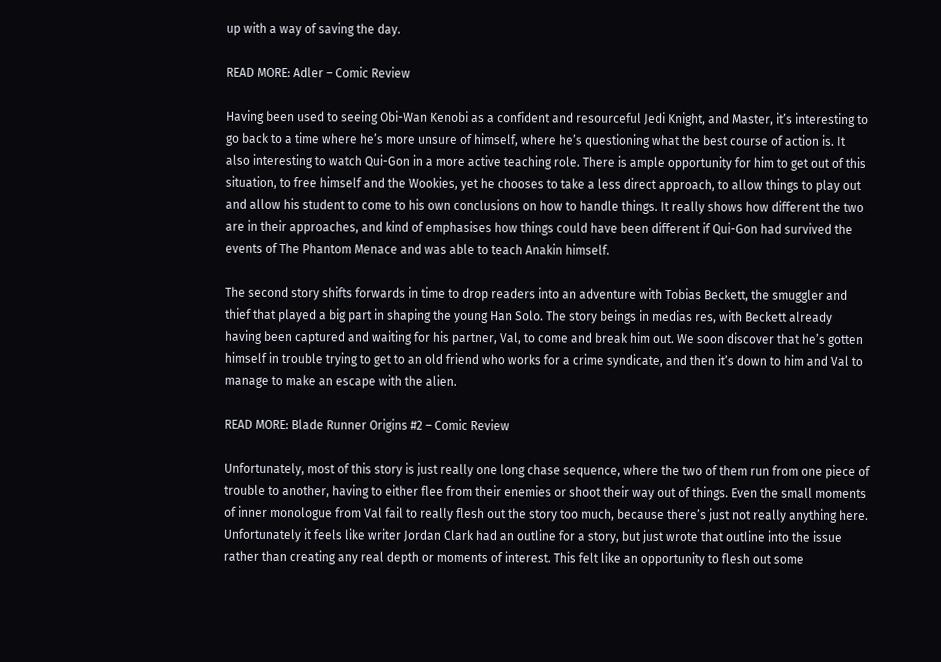up with a way of saving the day.

READ MORE: Adler – Comic Review

Having been used to seeing Obi-Wan Kenobi as a confident and resourceful Jedi Knight, and Master, it’s interesting to go back to a time where he’s more unsure of himself, where he’s questioning what the best course of action is. It also interesting to watch Qui-Gon in a more active teaching role. There is ample opportunity for him to get out of this situation, to free himself and the Wookies, yet he chooses to take a less direct approach, to allow things to play out and allow his student to come to his own conclusions on how to handle things. It really shows how different the two are in their approaches, and kind of emphasises how things could have been different if Qui-Gon had survived the events of The Phantom Menace and was able to teach Anakin himself.

The second story shifts forwards in time to drop readers into an adventure with Tobias Beckett, the smuggler and thief that played a big part in shaping the young Han Solo. The story beings in medias res, with Beckett already having been captured and waiting for his partner, Val, to come and break him out. We soon discover that he’s gotten himself in trouble trying to get to an old friend who works for a crime syndicate, and then it’s down to him and Val to manage to make an escape with the alien.

READ MORE: Blade Runner Origins #2 – Comic Review

Unfortunately, most of this story is just really one long chase sequence, where the two of them run from one piece of trouble to another, having to either flee from their enemies or shoot their way out of things. Even the small moments of inner monologue from Val fail to really flesh out the story too much, because there’s just not really anything here. Unfortunately it feels like writer Jordan Clark had an outline for a story, but just wrote that outline into the issue rather than creating any real depth or moments of interest. This felt like an opportunity to flesh out some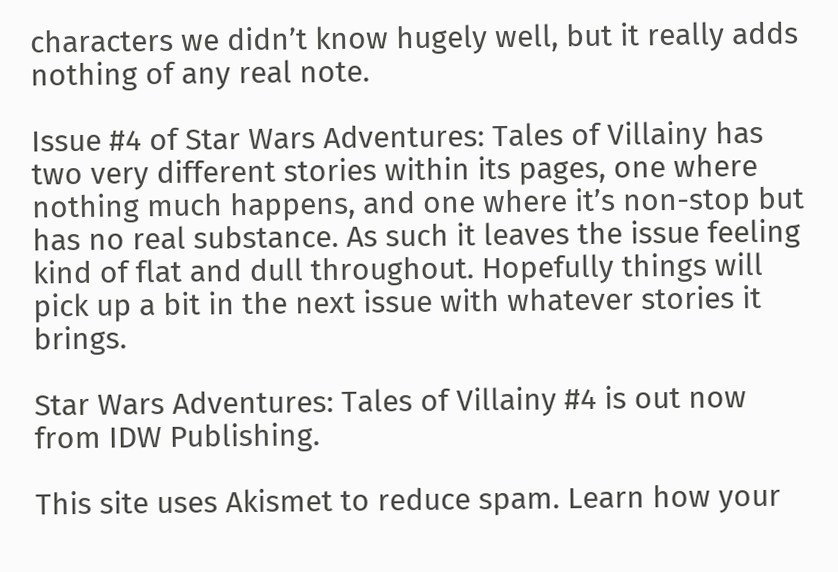characters we didn’t know hugely well, but it really adds nothing of any real note.

Issue #4 of Star Wars Adventures: Tales of Villainy has two very different stories within its pages, one where nothing much happens, and one where it’s non-stop but has no real substance. As such it leaves the issue feeling kind of flat and dull throughout. Hopefully things will pick up a bit in the next issue with whatever stories it brings.

Star Wars Adventures: Tales of Villainy #4 is out now from IDW Publishing.

This site uses Akismet to reduce spam. Learn how your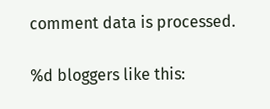comment data is processed.

%d bloggers like this: